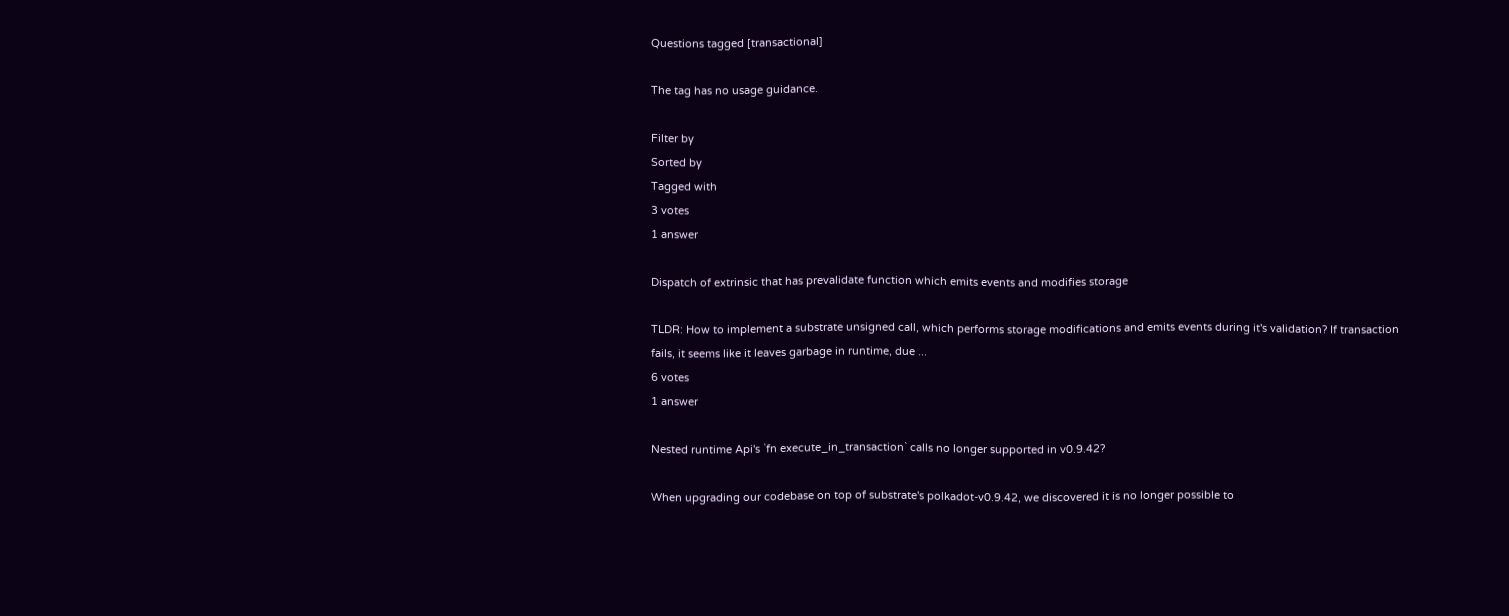Questions tagged [transactional]

The tag has no usage guidance.

Filter by
Sorted by
Tagged with
3 votes
1 answer

Dispatch of extrinsic that has prevalidate function which emits events and modifies storage

TLDR: How to implement a substrate unsigned call, which performs storage modifications and emits events during it's validation? If transaction fails, it seems like it leaves garbage in runtime, due ...
6 votes
1 answer

Nested runtime Api's `fn execute_in_transaction` calls no longer supported in v0.9.42?

When upgrading our codebase on top of substrate's polkadot-v0.9.42, we discovered it is no longer possible to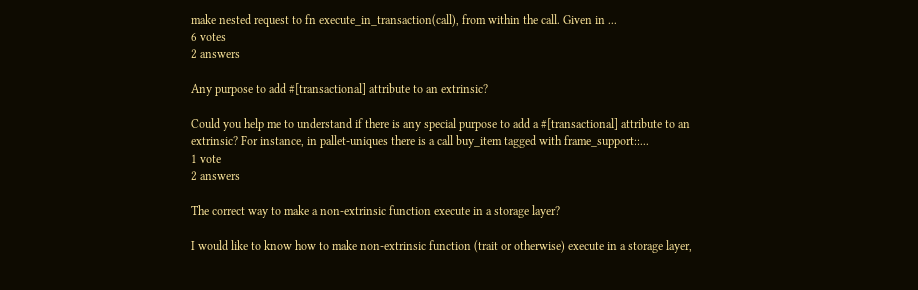make nested request to fn execute_in_transaction(call), from within the call. Given in ...
6 votes
2 answers

Any purpose to add #[transactional] attribute to an extrinsic?

Could you help me to understand if there is any special purpose to add a #[transactional] attribute to an extrinsic? For instance, in pallet-uniques there is a call buy_item tagged with frame_support::...
1 vote
2 answers

The correct way to make a non-extrinsic function execute in a storage layer?

I would like to know how to make non-extrinsic function (trait or otherwise) execute in a storage layer,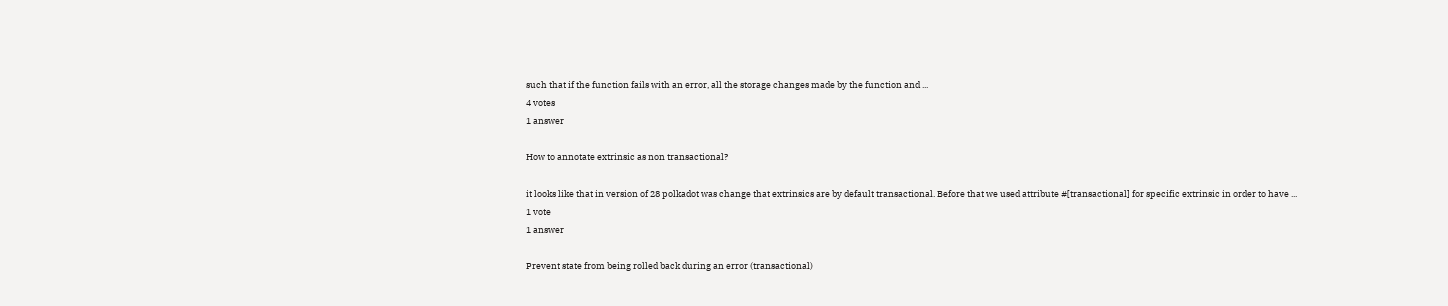such that if the function fails with an error, all the storage changes made by the function and ...
4 votes
1 answer

How to annotate extrinsic as non transactional?

it looks like that in version of 28 polkadot was change that extrinsics are by default transactional. Before that we used attribute #[transactional] for specific extrinsic in order to have ...
1 vote
1 answer

Prevent state from being rolled back during an error (transactional)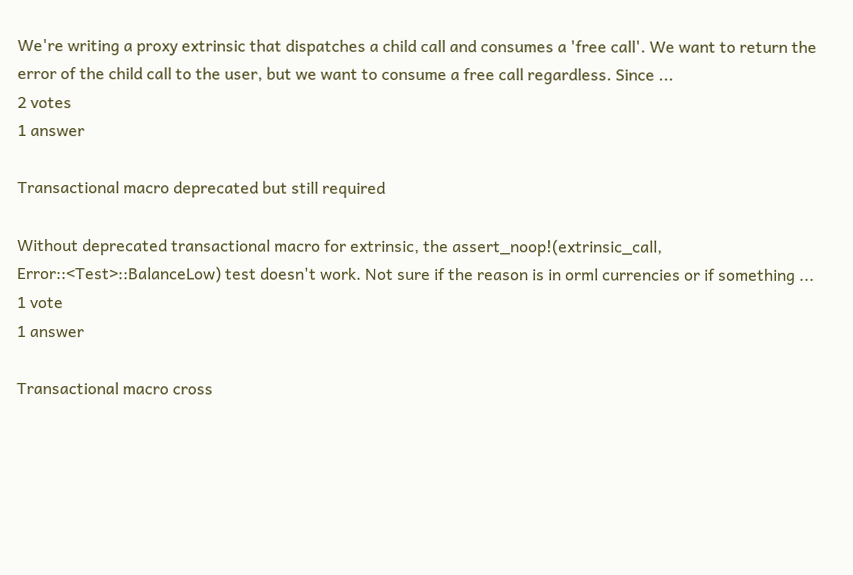We're writing a proxy extrinsic that dispatches a child call and consumes a 'free call'. We want to return the error of the child call to the user, but we want to consume a free call regardless. Since ...
2 votes
1 answer

Transactional macro deprecated but still required

Without deprecated transactional macro for extrinsic, the assert_noop!(extrinsic_call, Error::<Test>::BalanceLow) test doesn't work. Not sure if the reason is in orml currencies or if something ...
1 vote
1 answer

Transactional macro cross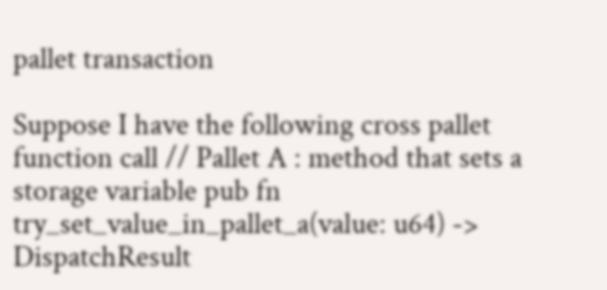pallet transaction

Suppose I have the following cross pallet function call // Pallet A : method that sets a storage variable pub fn try_set_value_in_pallet_a(value: u64) -> DispatchResult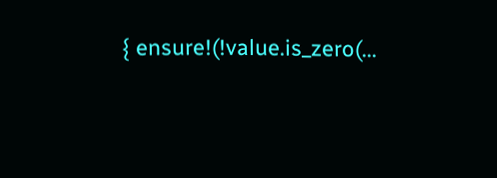{ ensure!(!value.is_zero(...